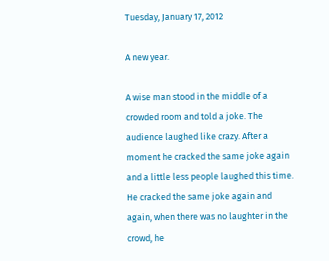Tuesday, January 17, 2012

A new year.

A wise man stood in the middle of a crowded room and told a joke. The
audience laughed like crazy. After a moment he cracked the same joke again and a little less people laughed this time.
He cracked the same joke again and again, when there was no laughter in the crowd, he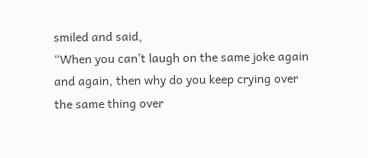smiled and said,
“When you can’t laugh on the same joke again and again, then why do you keep crying over the same thing over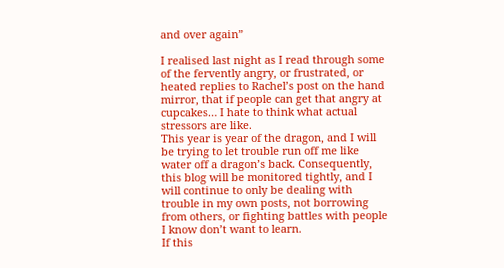and over again”

I realised last night as I read through some of the fervently angry, or frustrated, or heated replies to Rachel’s post on the hand mirror, that if people can get that angry at cupcakes… I hate to think what actual stressors are like.
This year is year of the dragon, and I will be trying to let trouble run off me like water off a dragon’s back. Consequently, this blog will be monitored tightly, and I will continue to only be dealing with trouble in my own posts, not borrowing from others, or fighting battles with people I know don’t want to learn.
If this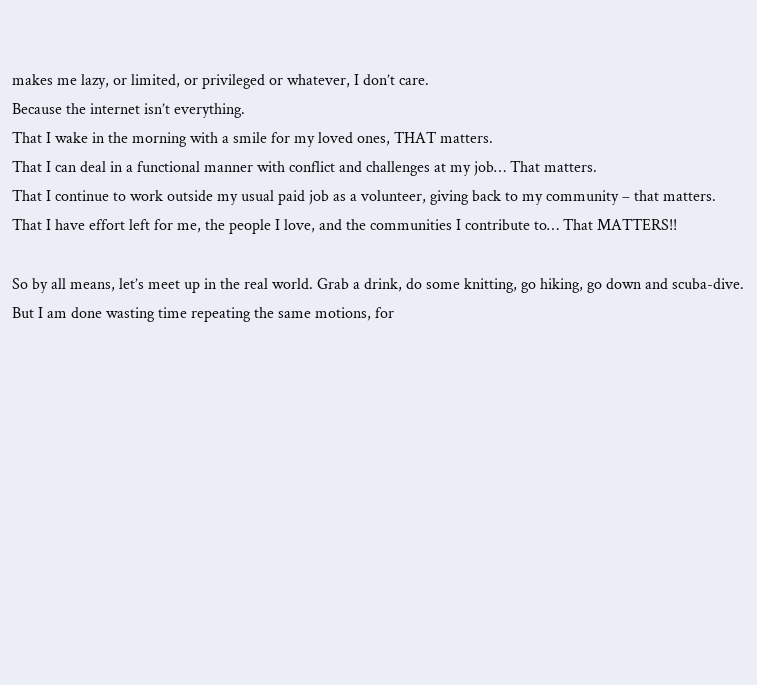makes me lazy, or limited, or privileged or whatever, I don’t care.
Because the internet isn’t everything.
That I wake in the morning with a smile for my loved ones, THAT matters.
That I can deal in a functional manner with conflict and challenges at my job… That matters.
That I continue to work outside my usual paid job as a volunteer, giving back to my community – that matters.
That I have effort left for me, the people I love, and the communities I contribute to… That MATTERS!!

So by all means, let’s meet up in the real world. Grab a drink, do some knitting, go hiking, go down and scuba-dive.
But I am done wasting time repeating the same motions, for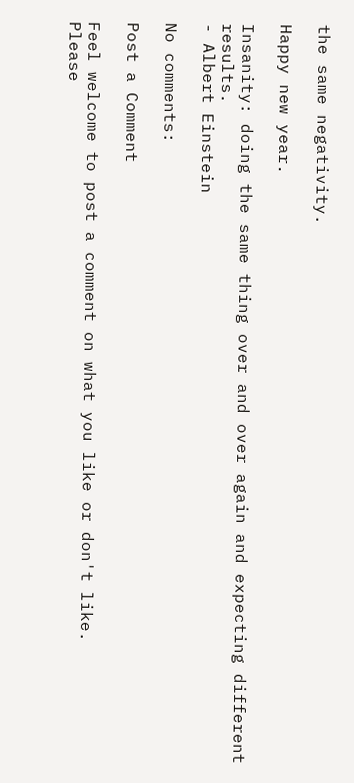the same negativity.

Happy new year.

Insanity: doing the same thing over and over again and expecting different results.
- Albert Einstein

No comments:

Post a Comment

Feel welcome to post a comment on what you like or don't like.
Please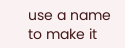use a name to make it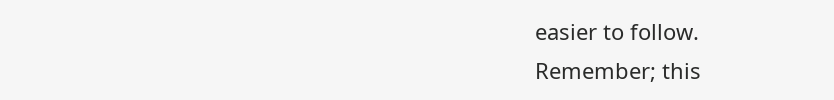easier to follow.
Remember; this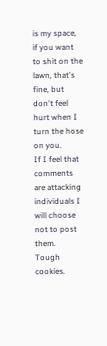is my space, if you want to shit on the lawn, that's fine, but don't feel hurt when I turn the hose on you.
If I feel that comments are attacking individuals I will choose not to post them.
Tough cookies.